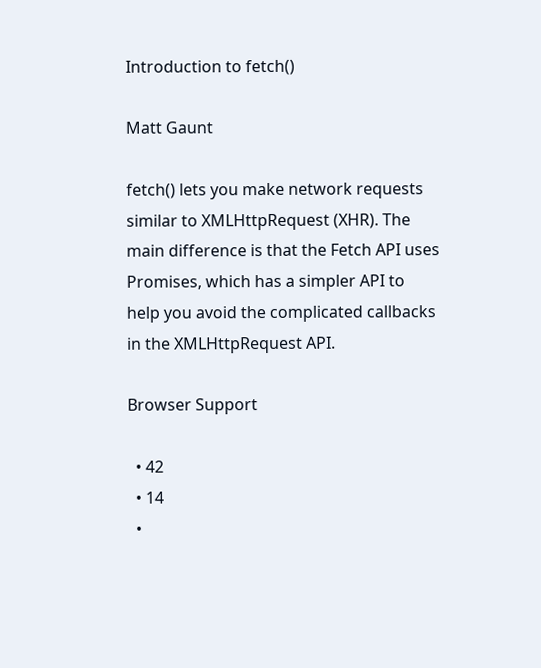Introduction to fetch()

Matt Gaunt

fetch() lets you make network requests similar to XMLHttpRequest (XHR). The main difference is that the Fetch API uses Promises, which has a simpler API to help you avoid the complicated callbacks in the XMLHttpRequest API.

Browser Support

  • 42
  • 14
  •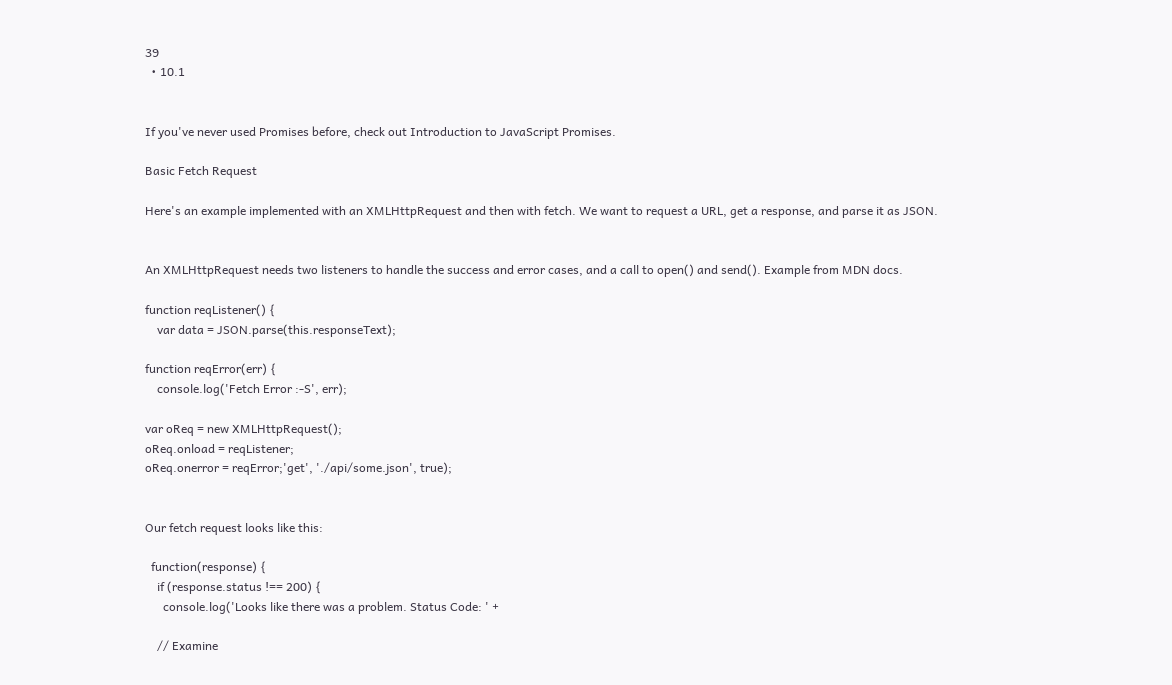39
  • 10.1


If you've never used Promises before, check out Introduction to JavaScript Promises.

Basic Fetch Request

Here's an example implemented with an XMLHttpRequest and then with fetch. We want to request a URL, get a response, and parse it as JSON.


An XMLHttpRequest needs two listeners to handle the success and error cases, and a call to open() and send(). Example from MDN docs.

function reqListener() {
    var data = JSON.parse(this.responseText);

function reqError(err) {
    console.log('Fetch Error :-S', err);

var oReq = new XMLHttpRequest();
oReq.onload = reqListener;
oReq.onerror = reqError;'get', './api/some.json', true);


Our fetch request looks like this:

  function(response) {
    if (response.status !== 200) {
      console.log('Looks like there was a problem. Status Code: ' +

    // Examine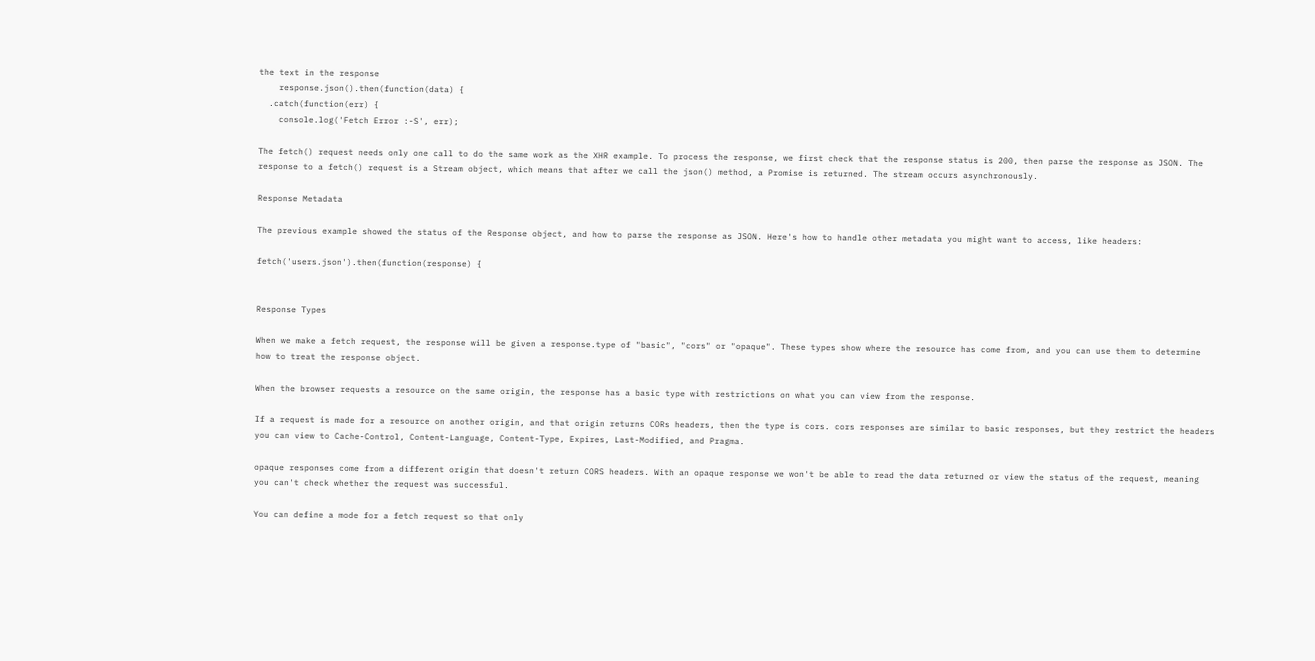the text in the response
    response.json().then(function(data) {
  .catch(function(err) {
    console.log('Fetch Error :-S', err);

The fetch() request needs only one call to do the same work as the XHR example. To process the response, we first check that the response status is 200, then parse the response as JSON. The response to a fetch() request is a Stream object, which means that after we call the json() method, a Promise is returned. The stream occurs asynchronously.

Response Metadata

The previous example showed the status of the Response object, and how to parse the response as JSON. Here's how to handle other metadata you might want to access, like headers:

fetch('users.json').then(function(response) {


Response Types

When we make a fetch request, the response will be given a response.type of "basic", "cors" or "opaque". These types show where the resource has come from, and you can use them to determine how to treat the response object.

When the browser requests a resource on the same origin, the response has a basic type with restrictions on what you can view from the response.

If a request is made for a resource on another origin, and that origin returns CORs headers, then the type is cors. cors responses are similar to basic responses, but they restrict the headers you can view to Cache-Control, Content-Language, Content-Type, Expires, Last-Modified, and Pragma.

opaque responses come from a different origin that doesn't return CORS headers. With an opaque response we won't be able to read the data returned or view the status of the request, meaning you can't check whether the request was successful.

You can define a mode for a fetch request so that only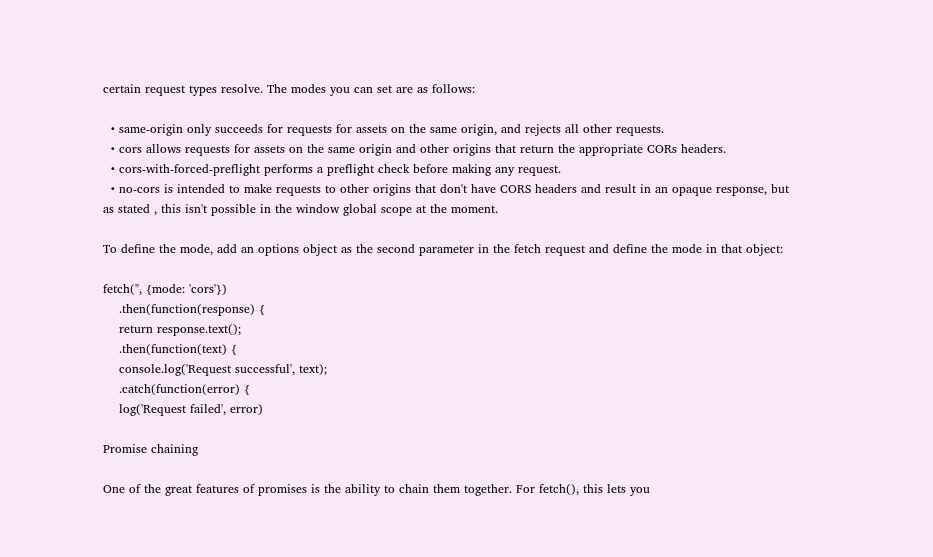certain request types resolve. The modes you can set are as follows:

  • same-origin only succeeds for requests for assets on the same origin, and rejects all other requests.
  • cors allows requests for assets on the same origin and other origins that return the appropriate CORs headers.
  • cors-with-forced-preflight performs a preflight check before making any request.
  • no-cors is intended to make requests to other origins that don't have CORS headers and result in an opaque response, but as stated , this isn't possible in the window global scope at the moment.

To define the mode, add an options object as the second parameter in the fetch request and define the mode in that object:

fetch('', {mode: 'cors'})
    .then(function(response) {
    return response.text();
    .then(function(text) {
    console.log('Request successful', text);
    .catch(function(error) {
    log('Request failed', error)

Promise chaining

One of the great features of promises is the ability to chain them together. For fetch(), this lets you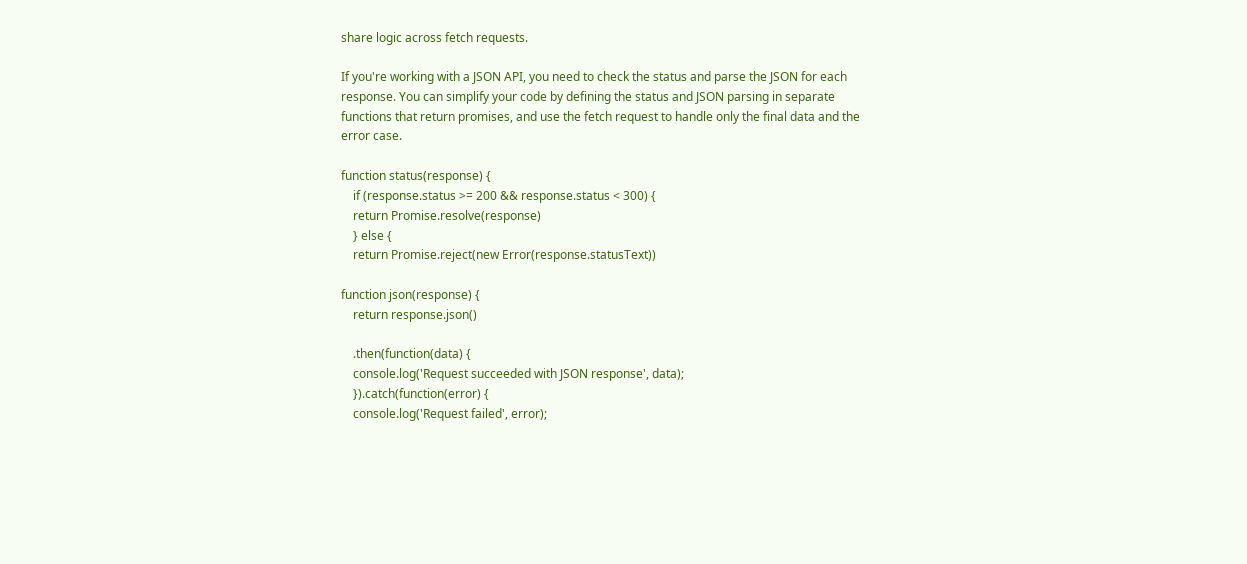share logic across fetch requests.

If you're working with a JSON API, you need to check the status and parse the JSON for each response. You can simplify your code by defining the status and JSON parsing in separate functions that return promises, and use the fetch request to handle only the final data and the error case.

function status(response) {
    if (response.status >= 200 && response.status < 300) {
    return Promise.resolve(response)
    } else {
    return Promise.reject(new Error(response.statusText))

function json(response) {
    return response.json()

    .then(function(data) {
    console.log('Request succeeded with JSON response', data);
    }).catch(function(error) {
    console.log('Request failed', error);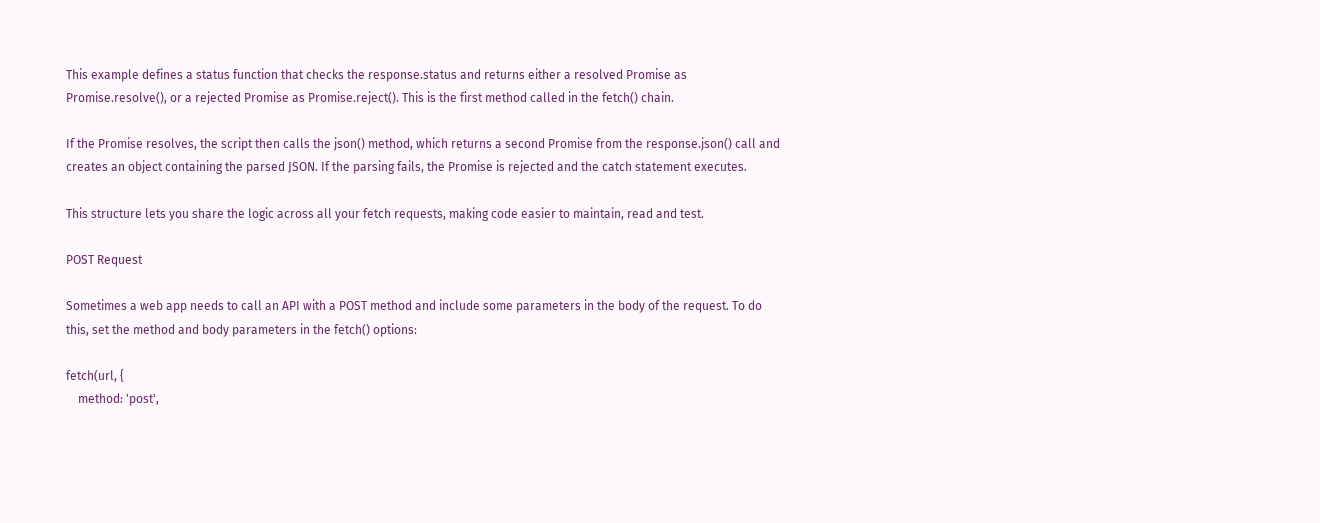This example defines a status function that checks the response.status and returns either a resolved Promise as Promise.resolve(), or a rejected Promise as Promise.reject(). This is the first method called in the fetch() chain.

If the Promise resolves, the script then calls the json() method, which returns a second Promise from the response.json() call and creates an object containing the parsed JSON. If the parsing fails, the Promise is rejected and the catch statement executes.

This structure lets you share the logic across all your fetch requests, making code easier to maintain, read and test.

POST Request

Sometimes a web app needs to call an API with a POST method and include some parameters in the body of the request. To do this, set the method and body parameters in the fetch() options:

fetch(url, {
    method: 'post',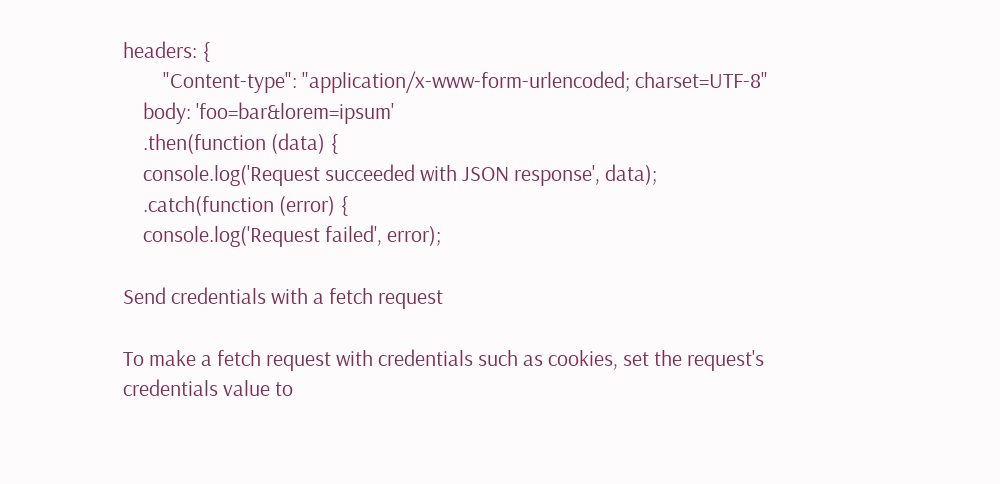headers: {
        "Content-type": "application/x-www-form-urlencoded; charset=UTF-8"
    body: 'foo=bar&lorem=ipsum'
    .then(function (data) {
    console.log('Request succeeded with JSON response', data);
    .catch(function (error) {
    console.log('Request failed', error);

Send credentials with a fetch request

To make a fetch request with credentials such as cookies, set the request's credentials value to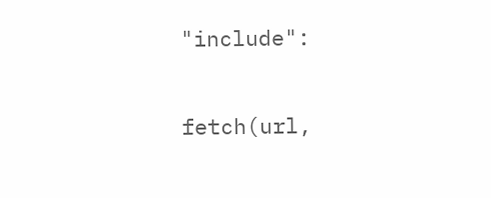"include":

fetch(url,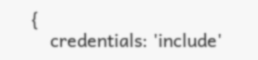{
    credentials: 'include'